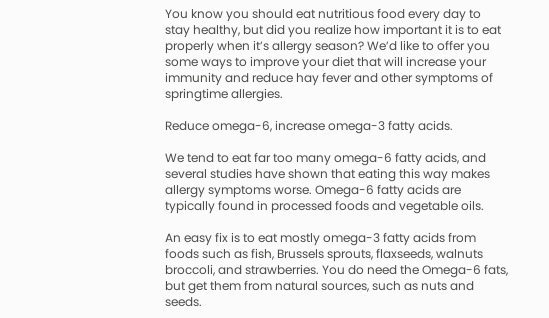You know you should eat nutritious food every day to stay healthy, but did you realize how important it is to eat properly when it’s allergy season? We’d like to offer you some ways to improve your diet that will increase your immunity and reduce hay fever and other symptoms of springtime allergies.

Reduce omega-6, increase omega-3 fatty acids.

We tend to eat far too many omega-6 fatty acids, and several studies have shown that eating this way makes allergy symptoms worse. Omega-6 fatty acids are typically found in processed foods and vegetable oils.

An easy fix is to eat mostly omega-3 fatty acids from foods such as fish, Brussels sprouts, flaxseeds, walnuts broccoli, and strawberries. You do need the Omega-6 fats, but get them from natural sources, such as nuts and seeds.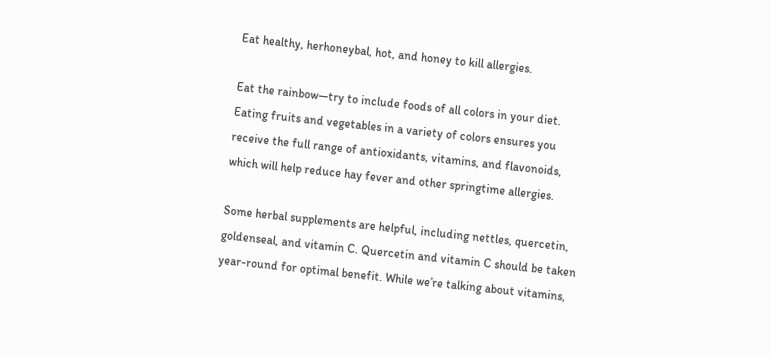Eat healthy, herhoneybal, hot, and honey to kill allergies.

Eat the rainbow—try to include foods of all colors in your diet. Eating fruits and vegetables in a variety of colors ensures you receive the full range of antioxidants, vitamins, and flavonoids, which will help reduce hay fever and other springtime allergies.

Some herbal supplements are helpful, including nettles, quercetin, goldenseal, and vitamin C. Quercetin and vitamin C should be taken year-round for optimal benefit. While we’re talking about vitamins,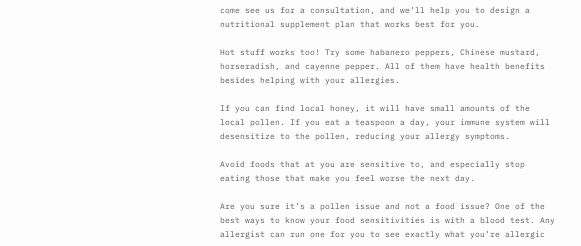come see us for a consultation, and we’ll help you to design a nutritional supplement plan that works best for you.

Hot stuff works too! Try some habanero peppers, Chinese mustard, horseradish, and cayenne pepper. All of them have health benefits besides helping with your allergies.

If you can find local honey, it will have small amounts of the local pollen. If you eat a teaspoon a day, your immune system will desensitize to the pollen, reducing your allergy symptoms.

Avoid foods that at you are sensitive to, and especially stop eating those that make you feel worse the next day.

Are you sure it’s a pollen issue and not a food issue? One of the best ways to know your food sensitivities is with a blood test. Any allergist can run one for you to see exactly what you’re allergic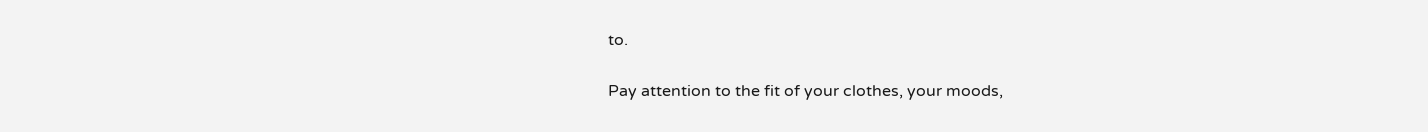to.

Pay attention to the fit of your clothes, your moods,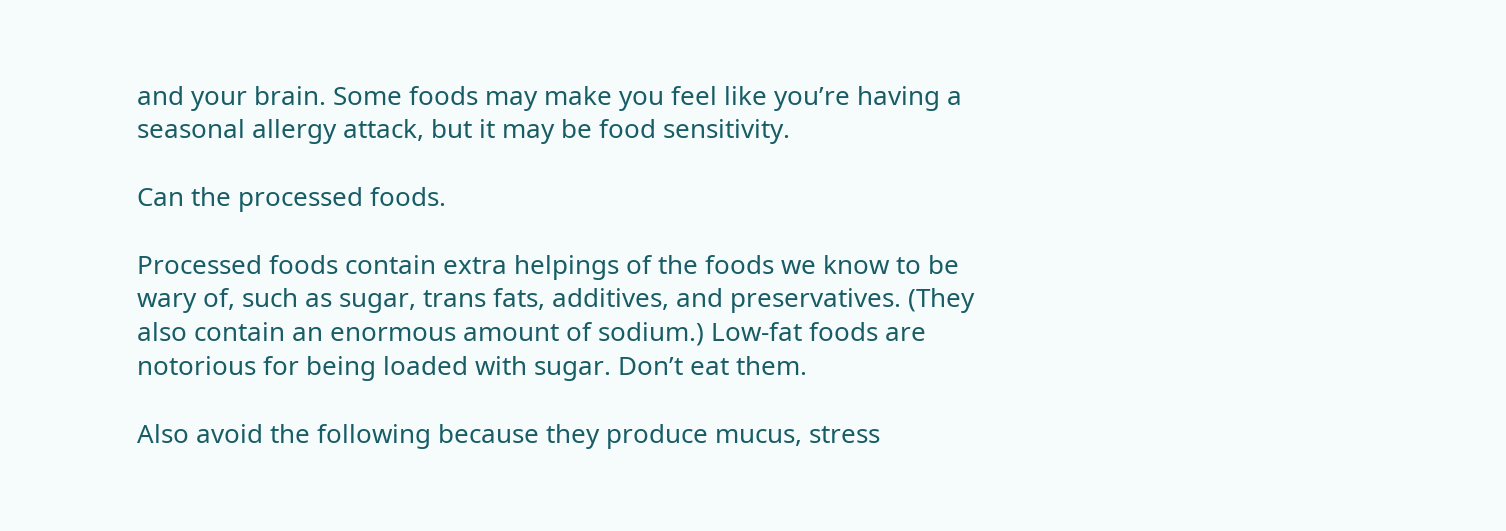and your brain. Some foods may make you feel like you’re having a seasonal allergy attack, but it may be food sensitivity.

Can the processed foods.

Processed foods contain extra helpings of the foods we know to be wary of, such as sugar, trans fats, additives, and preservatives. (They also contain an enormous amount of sodium.) Low-fat foods are notorious for being loaded with sugar. Don’t eat them.

Also avoid the following because they produce mucus, stress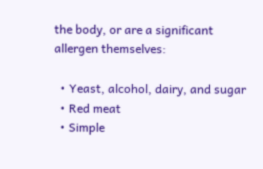the body, or are a significant allergen themselves:

  • Yeast, alcohol, dairy, and sugar
  • Red meat
  • Simple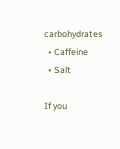carbohydrates
  • Caffeine
  • Salt

If you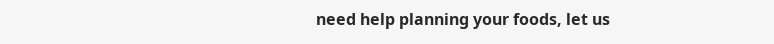need help planning your foods, let us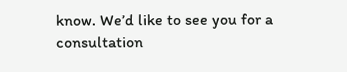know. We’d like to see you for a consultation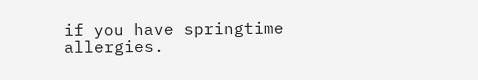if you have springtime allergies.